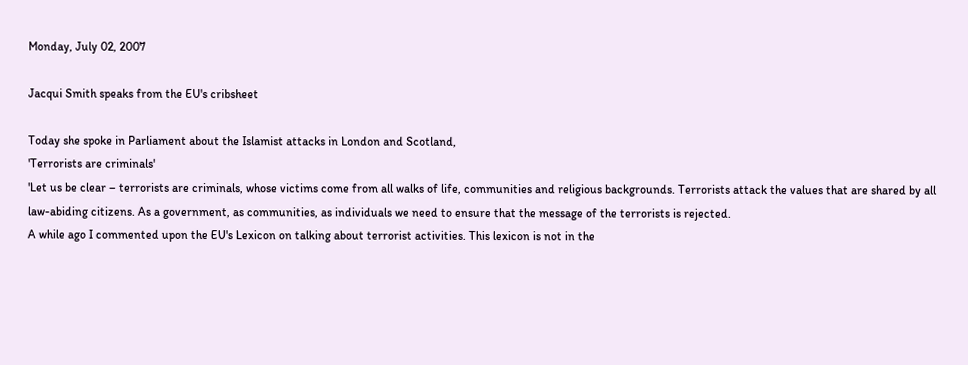Monday, July 02, 2007

Jacqui Smith speaks from the EU's cribsheet

Today she spoke in Parliament about the Islamist attacks in London and Scotland,
'Terrorists are criminals'
'Let us be clear – terrorists are criminals, whose victims come from all walks of life, communities and religious backgrounds. Terrorists attack the values that are shared by all law-abiding citizens. As a government, as communities, as individuals we need to ensure that the message of the terrorists is rejected.
A while ago I commented upon the EU's Lexicon on talking about terrorist activities. This lexicon is not in the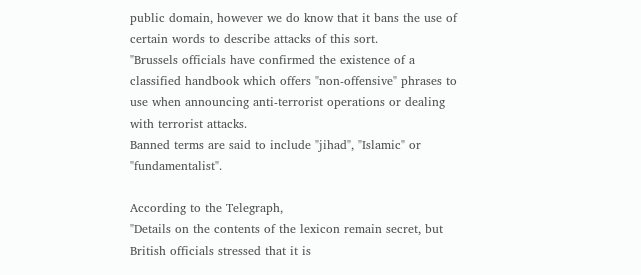public domain, however we do know that it bans the use of certain words to describe attacks of this sort.
"Brussels officials have confirmed the existence of a classified handbook which offers "non-offensive" phrases to use when announcing anti-terrorist operations or dealing with terrorist attacks.
Banned terms are said to include "jihad", "Islamic" or "fundamentalist".

According to the Telegraph,
"Details on the contents of the lexicon remain secret, but British officials stressed that it is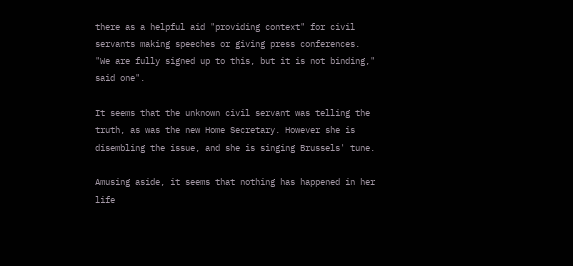there as a helpful aid "providing context" for civil servants making speeches or giving press conferences.
"We are fully signed up to this, but it is not binding," said one".

It seems that the unknown civil servant was telling the truth, as was the new Home Secretary. However she is disembling the issue, and she is singing Brussels' tune.

Amusing aside, it seems that nothing has happened in her life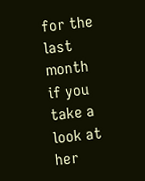for the last month if you take a look at her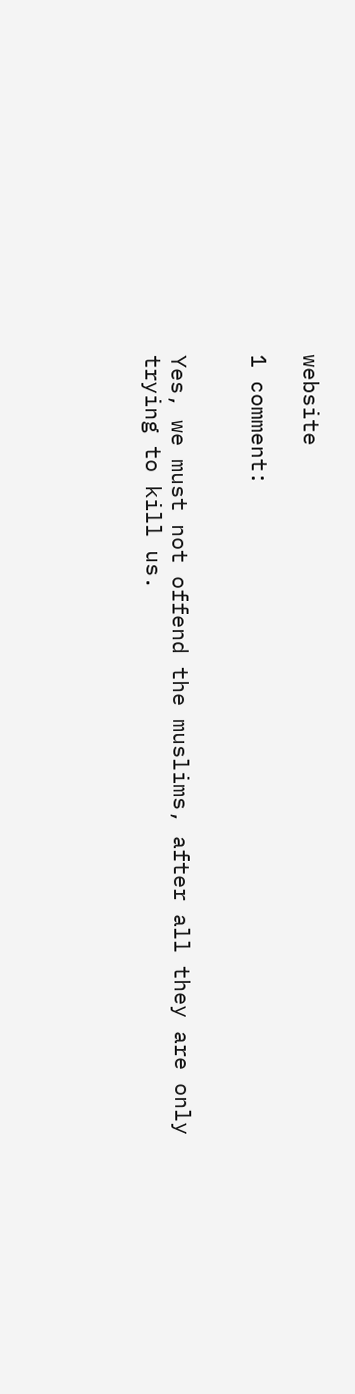website

1 comment:


Yes, we must not offend the muslims, after all they are only trying to kill us.